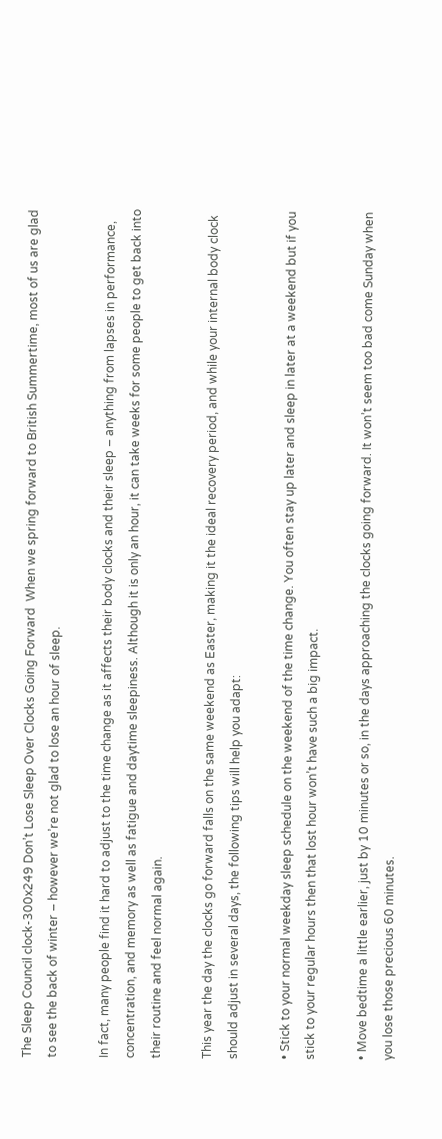The Sleep Council clock-300x249 Don’t Lose Sleep Over Clocks Going Forward  When we spring forward to British Summertime, most of us are glad to see the back of winter – however we’re not glad to lose an hour of sleep.

In fact, many people find it hard to adjust to the time change as it affects their body clocks and their sleep – anything from lapses in performance, concentration, and memory as well as fatigue and daytime sleepiness. Although it is only an hour, it can take weeks for some people to get back into their routine and feel normal again.

This year the day the clocks go forward falls on the same weekend as Easter, making it the ideal recovery period, and while your internal body clock should adjust in several days, the following tips will help you adapt:

• Stick to your normal weekday sleep schedule on the weekend of the time change. You often stay up later and sleep in later at a weekend but if you stick to your regular hours then that lost hour won’t have such a big impact.

• Move bedtime a little earlier, just by 10 minutes or so, in the days approaching the clocks going forward. It won’t seem too bad come Sunday when you lose those precious 60 minutes.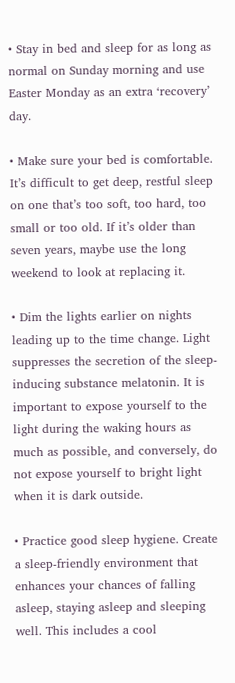• Stay in bed and sleep for as long as normal on Sunday morning and use Easter Monday as an extra ‘recovery’ day.

• Make sure your bed is comfortable. It’s difficult to get deep, restful sleep on one that’s too soft, too hard, too small or too old. If it’s older than seven years, maybe use the long weekend to look at replacing it.

• Dim the lights earlier on nights leading up to the time change. Light suppresses the secretion of the sleep-inducing substance melatonin. It is important to expose yourself to the light during the waking hours as much as possible, and conversely, do not expose yourself to bright light when it is dark outside.

• Practice good sleep hygiene. Create a sleep-friendly environment that enhances your chances of falling asleep, staying asleep and sleeping well. This includes a cool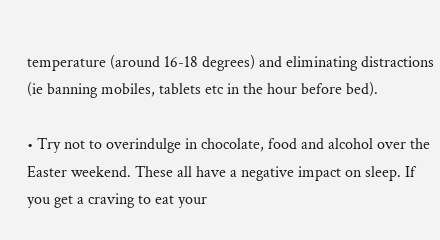temperature (around 16-18 degrees) and eliminating distractions (ie banning mobiles, tablets etc in the hour before bed).

• Try not to overindulge in chocolate, food and alcohol over the Easter weekend. These all have a negative impact on sleep. If you get a craving to eat your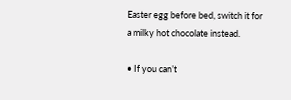Easter egg before bed, switch it for a milky hot chocolate instead.

• If you can’t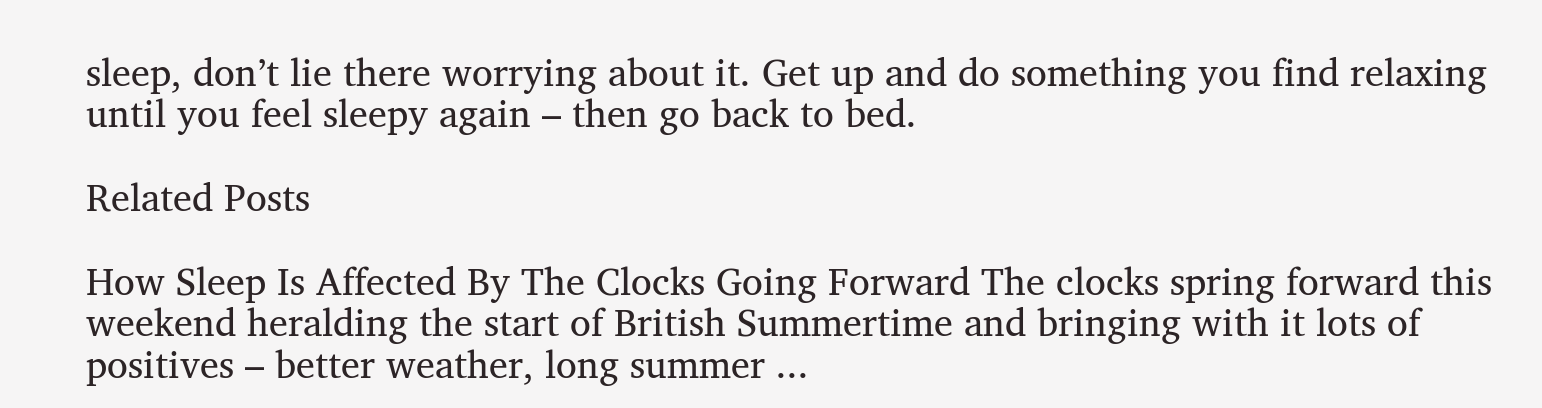sleep, don’t lie there worrying about it. Get up and do something you find relaxing until you feel sleepy again – then go back to bed.

Related Posts

How Sleep Is Affected By The Clocks Going Forward The clocks spring forward this weekend heralding the start of British Summertime and bringing with it lots of positives – better weather, long summer ...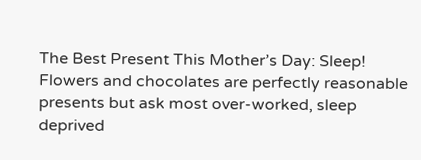The Best Present This Mother’s Day: Sleep! Flowers and chocolates are perfectly reasonable presents but ask most over-worked, sleep deprived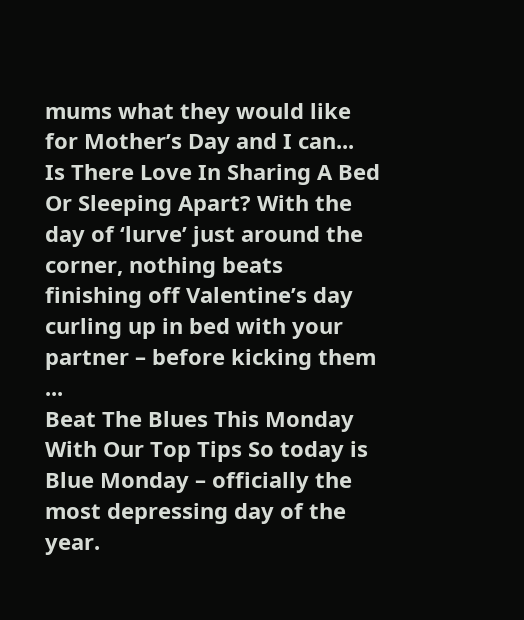mums what they would like for Mother’s Day and I can...
Is There Love In Sharing A Bed Or Sleeping Apart? With the day of ‘lurve’ just around the corner, nothing beats finishing off Valentine’s day curling up in bed with your partner – before kicking them ...
Beat The Blues This Monday With Our Top Tips So today is Blue Monday – officially the most depressing day of the year.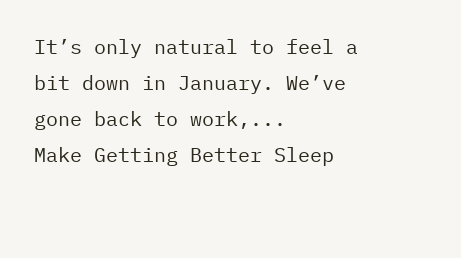It’s only natural to feel a bit down in January. We’ve gone back to work,...
Make Getting Better Sleep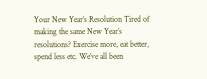Your New Year’s Resolution Tired of making the same New Year’s resolutions? Exercise more, eat better, spend less etc. We’ve all been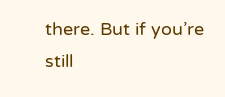there. But if you’re still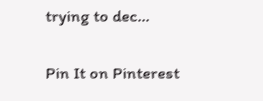trying to dec...

Pin It on Pinterest